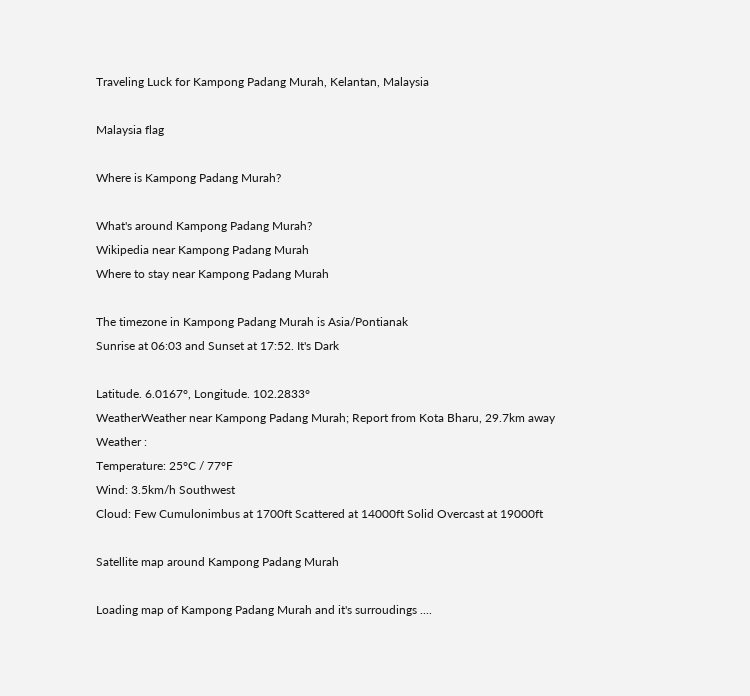Traveling Luck for Kampong Padang Murah, Kelantan, Malaysia

Malaysia flag

Where is Kampong Padang Murah?

What's around Kampong Padang Murah?
Wikipedia near Kampong Padang Murah
Where to stay near Kampong Padang Murah

The timezone in Kampong Padang Murah is Asia/Pontianak
Sunrise at 06:03 and Sunset at 17:52. It's Dark

Latitude. 6.0167°, Longitude. 102.2833°
WeatherWeather near Kampong Padang Murah; Report from Kota Bharu, 29.7km away
Weather :
Temperature: 25°C / 77°F
Wind: 3.5km/h Southwest
Cloud: Few Cumulonimbus at 1700ft Scattered at 14000ft Solid Overcast at 19000ft

Satellite map around Kampong Padang Murah

Loading map of Kampong Padang Murah and it's surroudings ....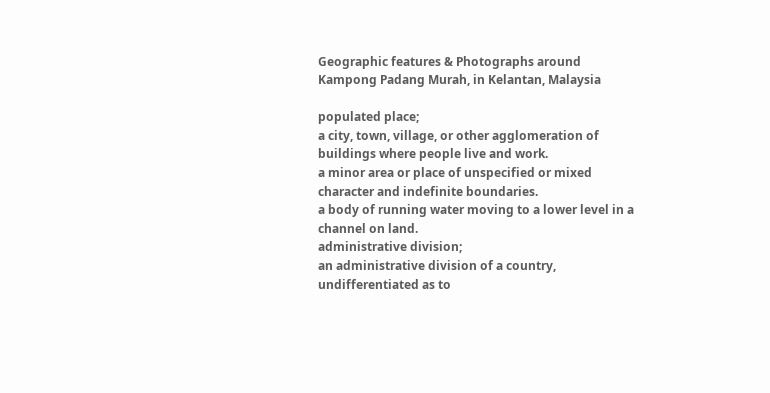Geographic features & Photographs around Kampong Padang Murah, in Kelantan, Malaysia

populated place;
a city, town, village, or other agglomeration of buildings where people live and work.
a minor area or place of unspecified or mixed character and indefinite boundaries.
a body of running water moving to a lower level in a channel on land.
administrative division;
an administrative division of a country, undifferentiated as to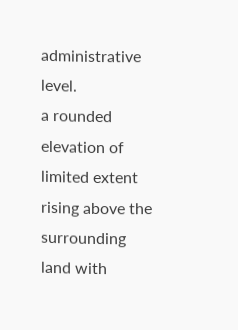administrative level.
a rounded elevation of limited extent rising above the surrounding land with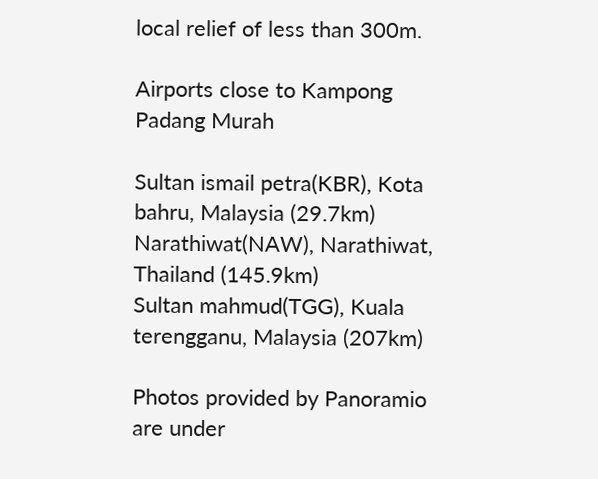local relief of less than 300m.

Airports close to Kampong Padang Murah

Sultan ismail petra(KBR), Kota bahru, Malaysia (29.7km)
Narathiwat(NAW), Narathiwat, Thailand (145.9km)
Sultan mahmud(TGG), Kuala terengganu, Malaysia (207km)

Photos provided by Panoramio are under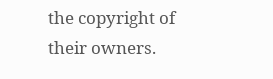the copyright of their owners.